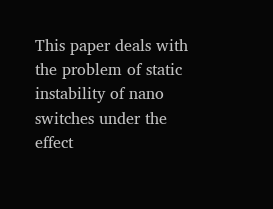This paper deals with the problem of static instability of nano switches under the effect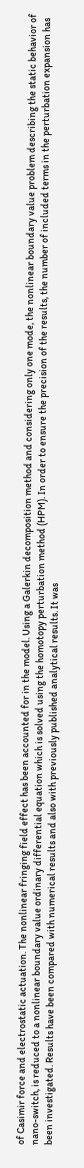of Casimir force and electrostatic actuation. The nonlinear fringing field effect has been accounted for in the model. Using a Galerkin decomposition method and considering only one mode, the nonlinear boundary value problem describing the static behavior of nano-switch, is reduced to a nonlinear boundary value ordinary differential equation which is solved using the homotopy perturbation method (HPM). In order to ensure the precision of the results, the number of included terms in the perturbation expansion has been investigated. Results have been compared with numerical results and also with previously published analytical results. It was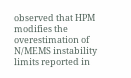observed that HPM modifies the overestimation of N/MEMS instability limits reported in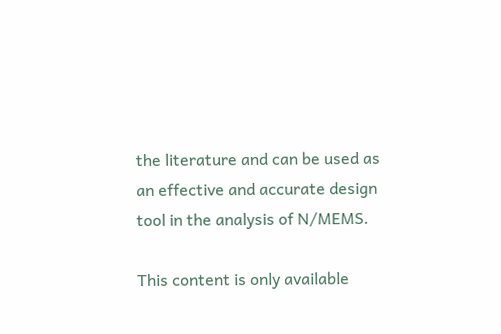the literature and can be used as an effective and accurate design tool in the analysis of N/MEMS.

This content is only available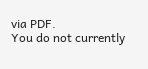via PDF.
You do not currently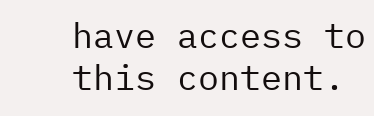have access to this content.